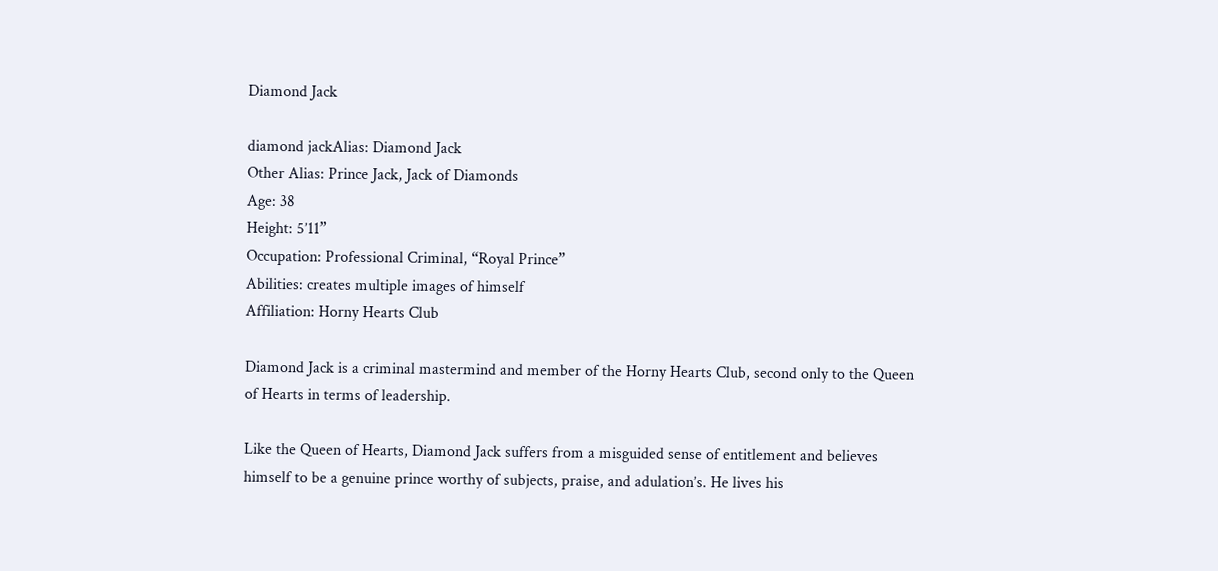Diamond Jack

diamond jackAlias: Diamond Jack
Other Alias: Prince Jack, Jack of Diamonds
Age: 38
Height: 5’11”
Occupation: Professional Criminal, “Royal Prince”
Abilities: creates multiple images of himself
Affiliation: Horny Hearts Club

Diamond Jack is a criminal mastermind and member of the Horny Hearts Club, second only to the Queen of Hearts in terms of leadership.

Like the Queen of Hearts, Diamond Jack suffers from a misguided sense of entitlement and believes himself to be a genuine prince worthy of subjects, praise, and adulation’s. He lives his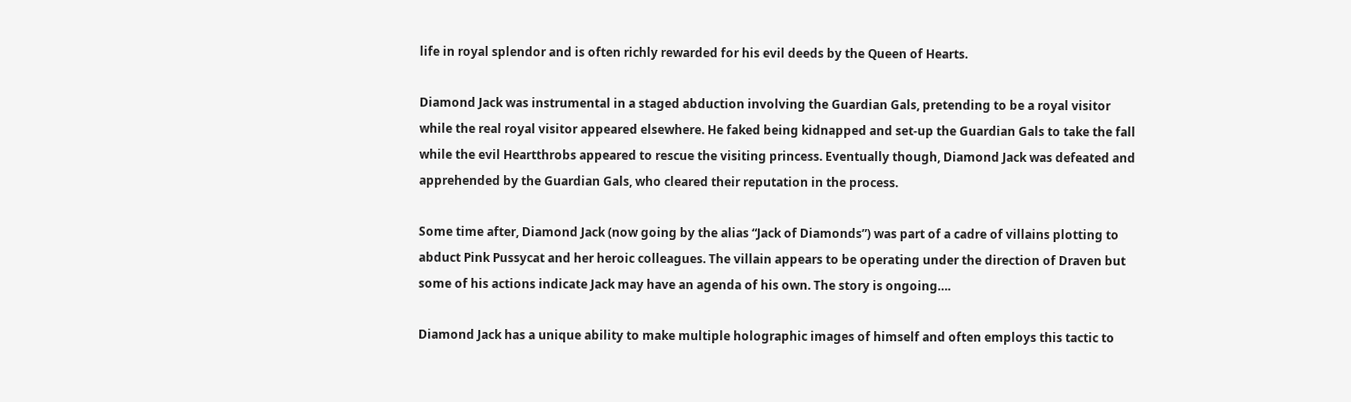life in royal splendor and is often richly rewarded for his evil deeds by the Queen of Hearts.

Diamond Jack was instrumental in a staged abduction involving the Guardian Gals, pretending to be a royal visitor while the real royal visitor appeared elsewhere. He faked being kidnapped and set-up the Guardian Gals to take the fall while the evil Heartthrobs appeared to rescue the visiting princess. Eventually though, Diamond Jack was defeated and apprehended by the Guardian Gals, who cleared their reputation in the process.

Some time after, Diamond Jack (now going by the alias “Jack of Diamonds”) was part of a cadre of villains plotting to abduct Pink Pussycat and her heroic colleagues. The villain appears to be operating under the direction of Draven but some of his actions indicate Jack may have an agenda of his own. The story is ongoing….

Diamond Jack has a unique ability to make multiple holographic images of himself and often employs this tactic to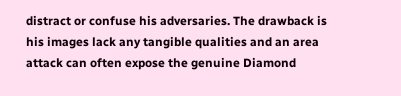distract or confuse his adversaries. The drawback is his images lack any tangible qualities and an area attack can often expose the genuine Diamond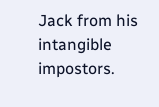Jack from his intangible impostors.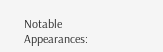Notable Appearances: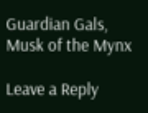Guardian Gals, Musk of the Mynx

Leave a Reply